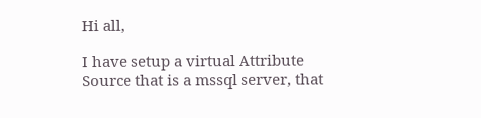Hi all,

I have setup a virtual Attribute Source that is a mssql server, that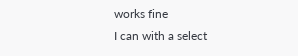works fine
I can with a select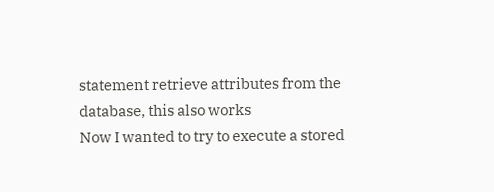statement retrieve attributes from the database, this also works
Now I wanted to try to execute a stored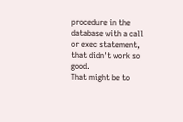procedure in the database with a call or exec statement, that didn't work so good.
That might be to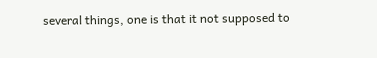several things, one is that it not supposed to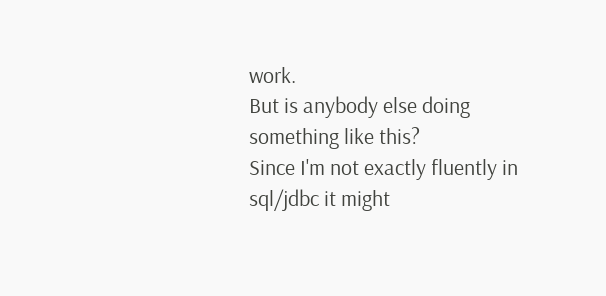work.
But is anybody else doing something like this?
Since I'm not exactly fluently in sql/jdbc it might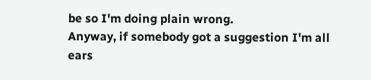be so I'm doing plain wrong.
Anyway, if somebody got a suggestion I'm all ears